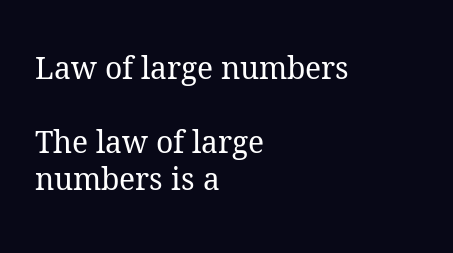Law of large numbers

The law of large numbers is a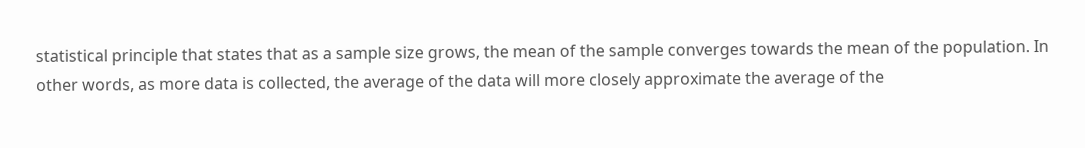statistical principle that states that as a sample size grows, the mean of the sample converges towards the mean of the population. In other words, as more data is collected, the average of the data will more closely approximate the average of the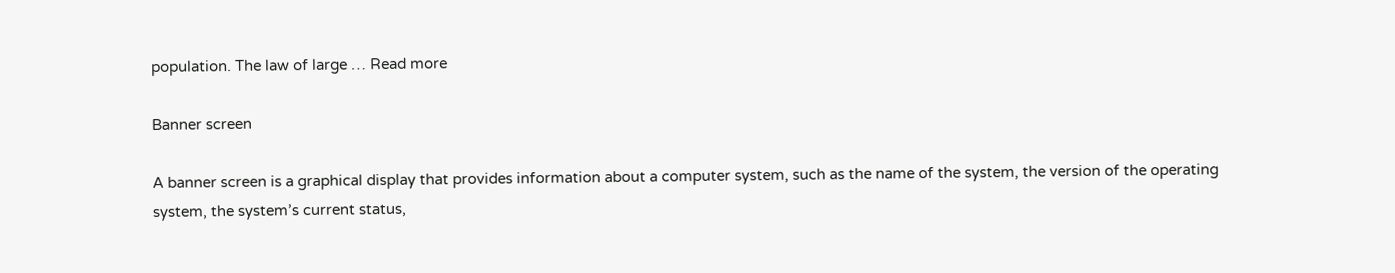population. The law of large … Read more

Banner screen

A banner screen is a graphical display that provides information about a computer system, such as the name of the system, the version of the operating system, the system’s current status,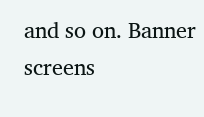and so on. Banner screens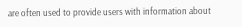are often used to provide users with information about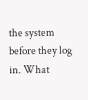the system before they log in. What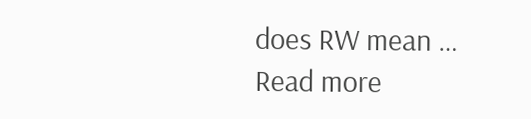does RW mean … Read more